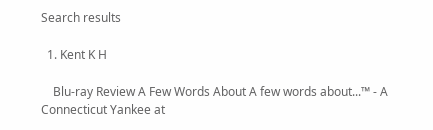Search results

  1. Kent K H

    Blu-ray Review A Few Words About A few words about...™ - A Connecticut Yankee at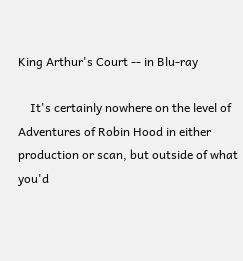King Arthur's Court -- in Blu-ray

    It's certainly nowhere on the level of Adventures of Robin Hood in either production or scan, but outside of what you'd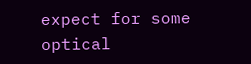expect for some optical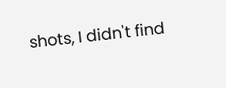shots, I didn't find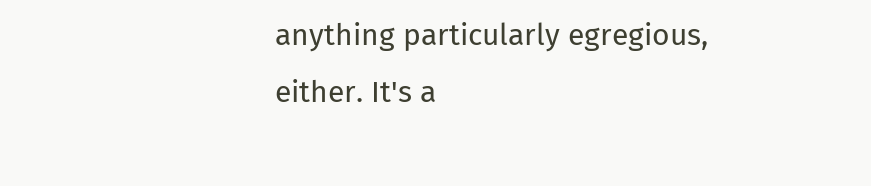anything particularly egregious, either. It's a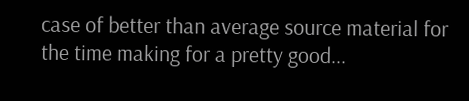case of better than average source material for the time making for a pretty good...